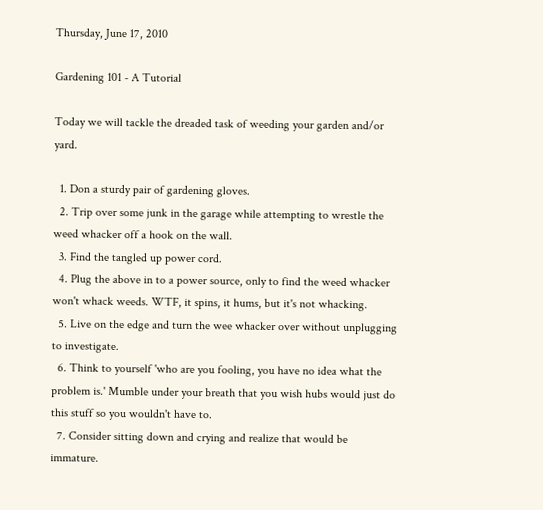Thursday, June 17, 2010

Gardening 101 - A Tutorial

Today we will tackle the dreaded task of weeding your garden and/or yard.

  1. Don a sturdy pair of gardening gloves.
  2. Trip over some junk in the garage while attempting to wrestle the weed whacker off a hook on the wall.
  3. Find the tangled up power cord.
  4. Plug the above in to a power source, only to find the weed whacker won't whack weeds. WTF, it spins, it hums, but it's not whacking.
  5. Live on the edge and turn the wee whacker over without unplugging to investigate.
  6. Think to yourself 'who are you fooling, you have no idea what the problem is.' Mumble under your breath that you wish hubs would just do this stuff so you wouldn't have to.
  7. Consider sitting down and crying and realize that would be immature.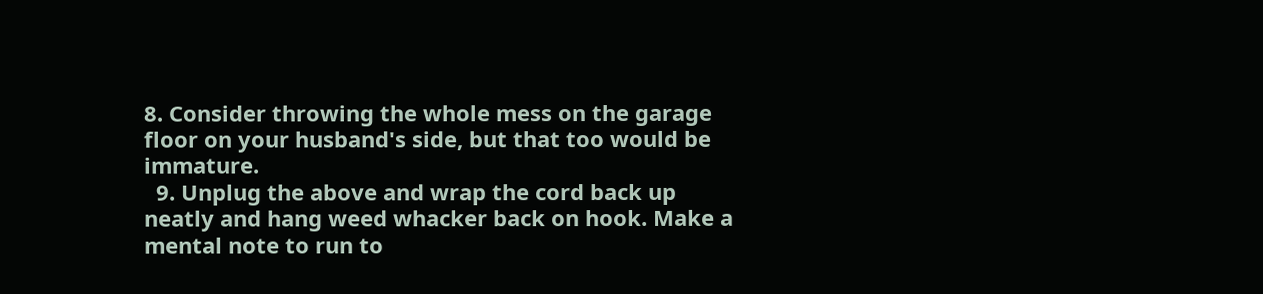8. Consider throwing the whole mess on the garage floor on your husband's side, but that too would be immature.
  9. Unplug the above and wrap the cord back up neatly and hang weed whacker back on hook. Make a mental note to run to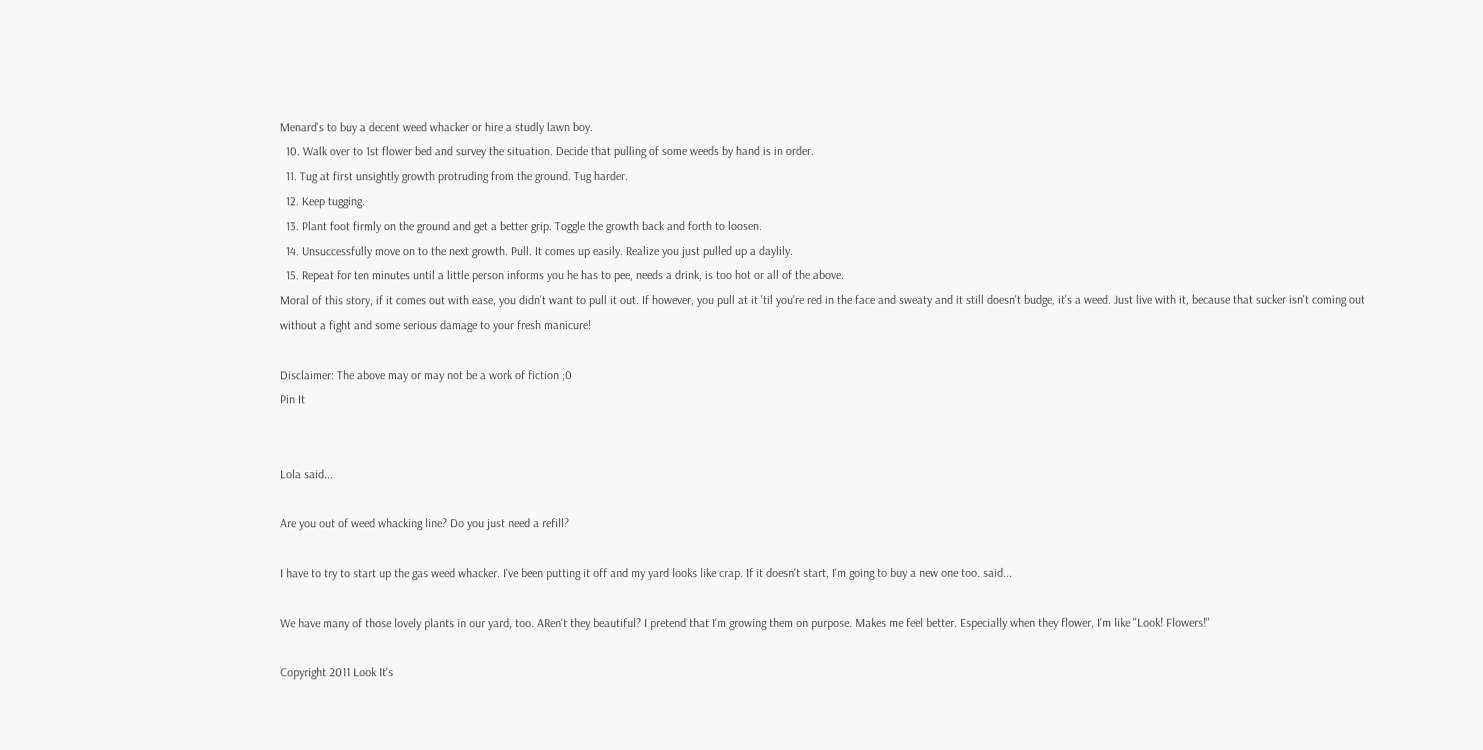Menard's to buy a decent weed whacker or hire a studly lawn boy.
  10. Walk over to 1st flower bed and survey the situation. Decide that pulling of some weeds by hand is in order.
  11. Tug at first unsightly growth protruding from the ground. Tug harder.
  12. Keep tugging.
  13. Plant foot firmly on the ground and get a better grip. Toggle the growth back and forth to loosen.
  14. Unsuccessfully move on to the next growth. Pull. It comes up easily. Realize you just pulled up a daylily.
  15. Repeat for ten minutes until a little person informs you he has to pee, needs a drink, is too hot or all of the above.
Moral of this story, if it comes out with ease, you didn't want to pull it out. If however, you pull at it 'til you're red in the face and sweaty and it still doesn't budge, it's a weed. Just live with it, because that sucker isn't coming out without a fight and some serious damage to your fresh manicure!

Disclaimer: The above may or may not be a work of fiction ;0
Pin It


Lola said...

Are you out of weed whacking line? Do you just need a refill?

I have to try to start up the gas weed whacker. I've been putting it off and my yard looks like crap. If it doesn't start, I'm going to buy a new one too. said...

We have many of those lovely plants in our yard, too. ARen't they beautiful? I pretend that I'm growing them on purpose. Makes me feel better. Especially when they flower, I'm like "Look! Flowers!"

Copyright 2011 Look It's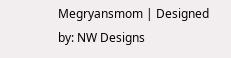Megryansmom | Designed by: NW Designs